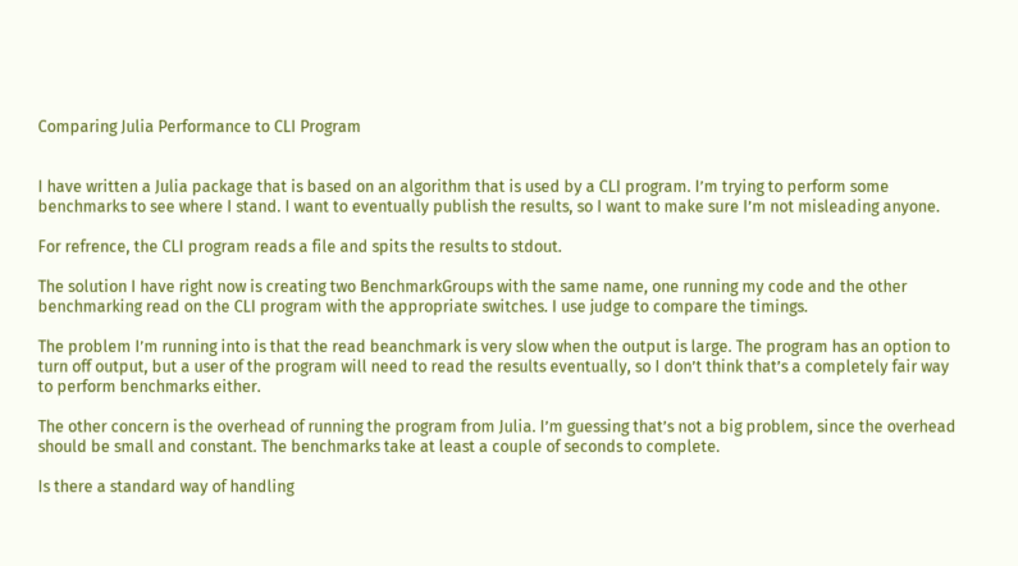Comparing Julia Performance to CLI Program


I have written a Julia package that is based on an algorithm that is used by a CLI program. I’m trying to perform some benchmarks to see where I stand. I want to eventually publish the results, so I want to make sure I’m not misleading anyone.

For refrence, the CLI program reads a file and spits the results to stdout.

The solution I have right now is creating two BenchmarkGroups with the same name, one running my code and the other benchmarking read on the CLI program with the appropriate switches. I use judge to compare the timings.

The problem I’m running into is that the read beanchmark is very slow when the output is large. The program has an option to turn off output, but a user of the program will need to read the results eventually, so I don’t think that’s a completely fair way to perform benchmarks either.

The other concern is the overhead of running the program from Julia. I’m guessing that’s not a big problem, since the overhead should be small and constant. The benchmarks take at least a couple of seconds to complete.

Is there a standard way of handling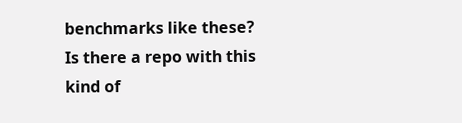benchmarks like these? Is there a repo with this kind of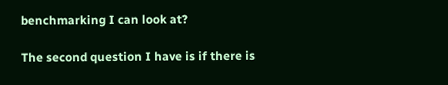benchmarking I can look at?

The second question I have is if there is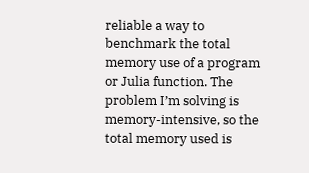reliable a way to benchmark the total memory use of a program or Julia function. The problem I’m solving is memory-intensive, so the total memory used is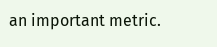an important metric.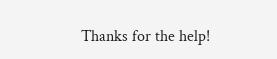Thanks for the help!